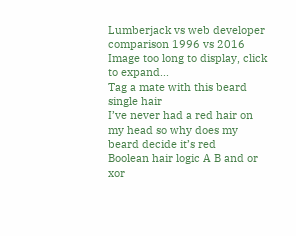Lumberjack vs web developer comparison 1996 vs 2016
Image too long to display, click to expand...
Tag a mate with this beard single hair
I’ve never had a red hair on my head so why does my beard decide it’s red
Boolean hair logic A B and or xor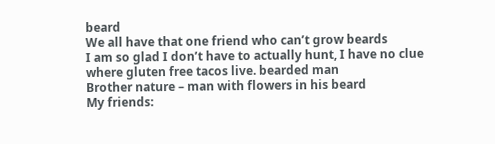beard
We all have that one friend who can’t grow beards
I am so glad I don’t have to actually hunt, I have no clue where gluten free tacos live. bearded man
Brother nature – man with flowers in his beard
My friends: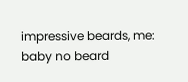impressive beards, me: baby no beard